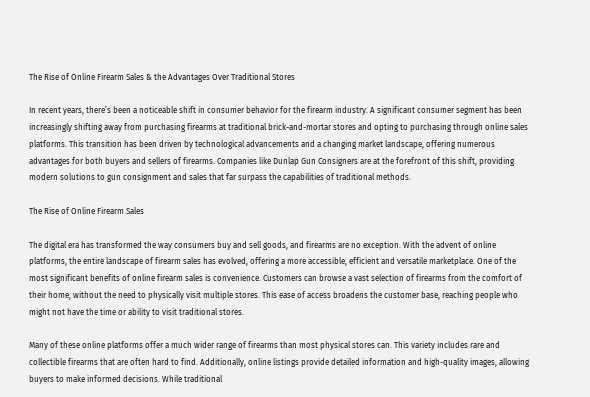The Rise of Online Firearm Sales & the Advantages Over Traditional Stores

In recent years, there’s been a noticeable shift in consumer behavior for the firearm industry. A significant consumer segment has been increasingly shifting away from purchasing firearms at traditional brick-and-mortar stores and opting to purchasing through online sales platforms. This transition has been driven by technological advancements and a changing market landscape, offering numerous advantages for both buyers and sellers of firearms. Companies like Dunlap Gun Consigners are at the forefront of this shift, providing modern solutions to gun consignment and sales that far surpass the capabilities of traditional methods.

The Rise of Online Firearm Sales

The digital era has transformed the way consumers buy and sell goods, and firearms are no exception. With the advent of online platforms, the entire landscape of firearm sales has evolved, offering a more accessible, efficient and versatile marketplace. One of the most significant benefits of online firearm sales is convenience. Customers can browse a vast selection of firearms from the comfort of their home, without the need to physically visit multiple stores. This ease of access broadens the customer base, reaching people who might not have the time or ability to visit traditional stores.

Many of these online platforms offer a much wider range of firearms than most physical stores can. This variety includes rare and collectible firearms that are often hard to find. Additionally, online listings provide detailed information and high-quality images, allowing buyers to make informed decisions. While traditional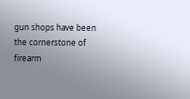gun shops have been the cornerstone of firearm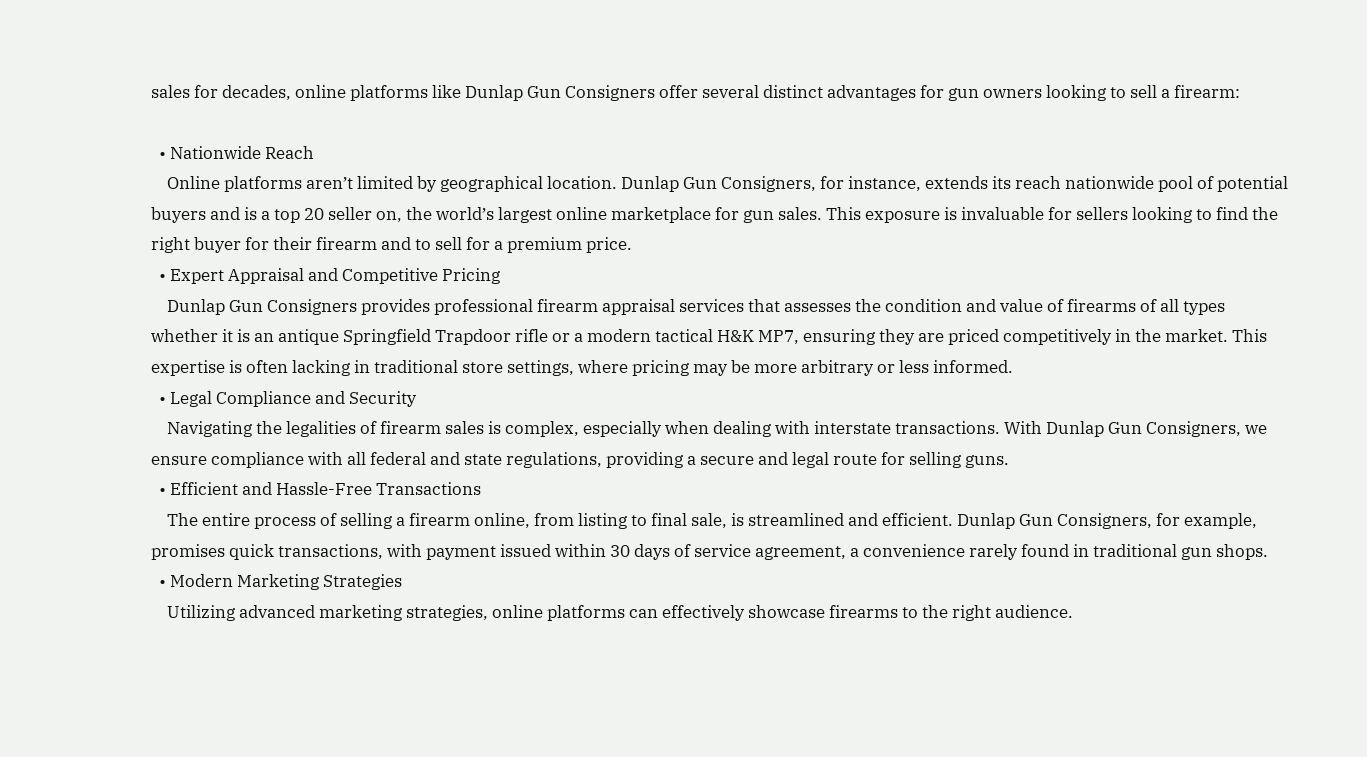sales for decades, online platforms like Dunlap Gun Consigners offer several distinct advantages for gun owners looking to sell a firearm:

  • Nationwide Reach
    Online platforms aren’t limited by geographical location. Dunlap Gun Consigners, for instance, extends its reach nationwide pool of potential buyers and is a top 20 seller on, the world’s largest online marketplace for gun sales. This exposure is invaluable for sellers looking to find the right buyer for their firearm and to sell for a premium price.
  • Expert Appraisal and Competitive Pricing
    Dunlap Gun Consigners provides professional firearm appraisal services that assesses the condition and value of firearms of all types whether it is an antique Springfield Trapdoor rifle or a modern tactical H&K MP7, ensuring they are priced competitively in the market. This expertise is often lacking in traditional store settings, where pricing may be more arbitrary or less informed.
  • Legal Compliance and Security
    Navigating the legalities of firearm sales is complex, especially when dealing with interstate transactions. With Dunlap Gun Consigners, we ensure compliance with all federal and state regulations, providing a secure and legal route for selling guns.
  • Efficient and Hassle-Free Transactions
    The entire process of selling a firearm online, from listing to final sale, is streamlined and efficient. Dunlap Gun Consigners, for example, promises quick transactions, with payment issued within 30 days of service agreement, a convenience rarely found in traditional gun shops.
  • Modern Marketing Strategies
    Utilizing advanced marketing strategies, online platforms can effectively showcase firearms to the right audience.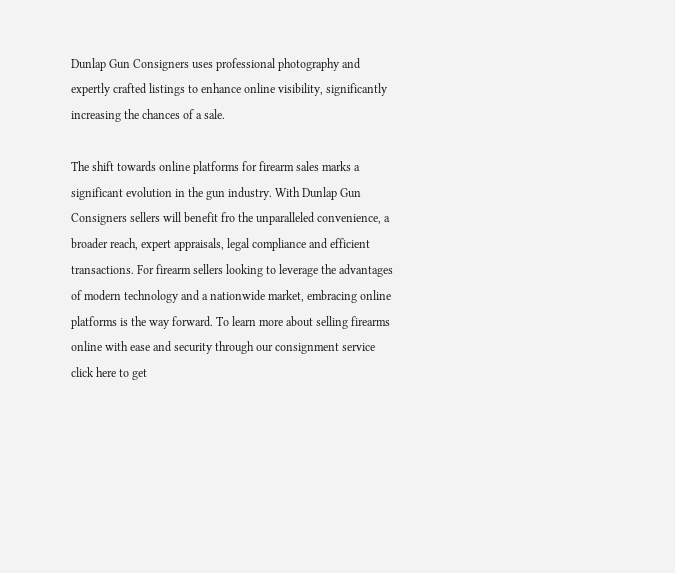Dunlap Gun Consigners uses professional photography and expertly crafted listings to enhance online visibility, significantly increasing the chances of a sale.

The shift towards online platforms for firearm sales marks a significant evolution in the gun industry. With Dunlap Gun Consigners sellers will benefit fro the unparalleled convenience, a broader reach, expert appraisals, legal compliance and efficient transactions. For firearm sellers looking to leverage the advantages of modern technology and a nationwide market, embracing online platforms is the way forward. To learn more about selling firearms online with ease and security through our consignment service click here to get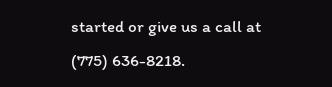started or give us a call at  (775) 636-8218.